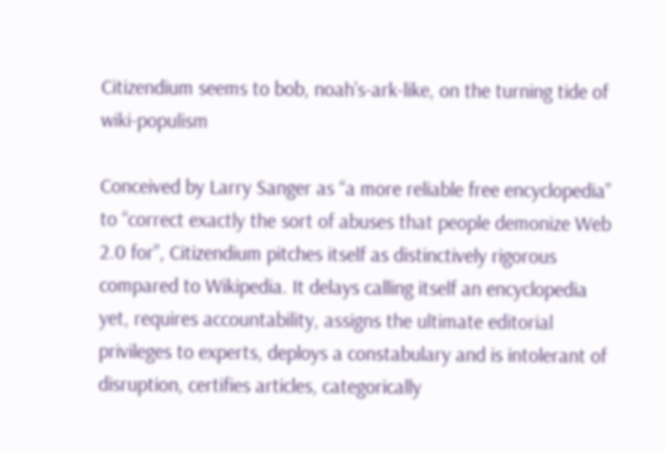Citizendium seems to bob, noah’s-ark-like, on the turning tide of wiki-populism

Conceived by Larry Sanger as “a more reliable free encyclopedia” to “correct exactly the sort of abuses that people demonize Web 2.0 for”, Citizendium pitches itself as distinctively rigorous compared to Wikipedia. It delays calling itself an encyclopedia yet, requires accountability, assigns the ultimate editorial privileges to experts, deploys a constabulary and is intolerant of disruption, certifies articles, categorically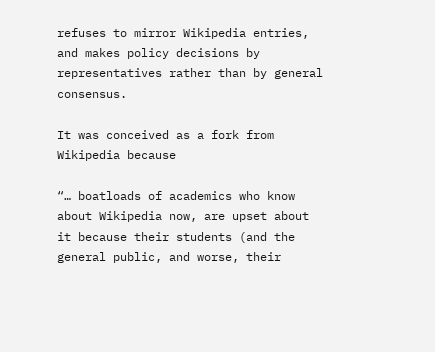refuses to mirror Wikipedia entries, and makes policy decisions by representatives rather than by general consensus.

It was conceived as a fork from Wikipedia because

“… boatloads of academics who know about Wikipedia now, are upset about it because their students (and the general public, and worse, their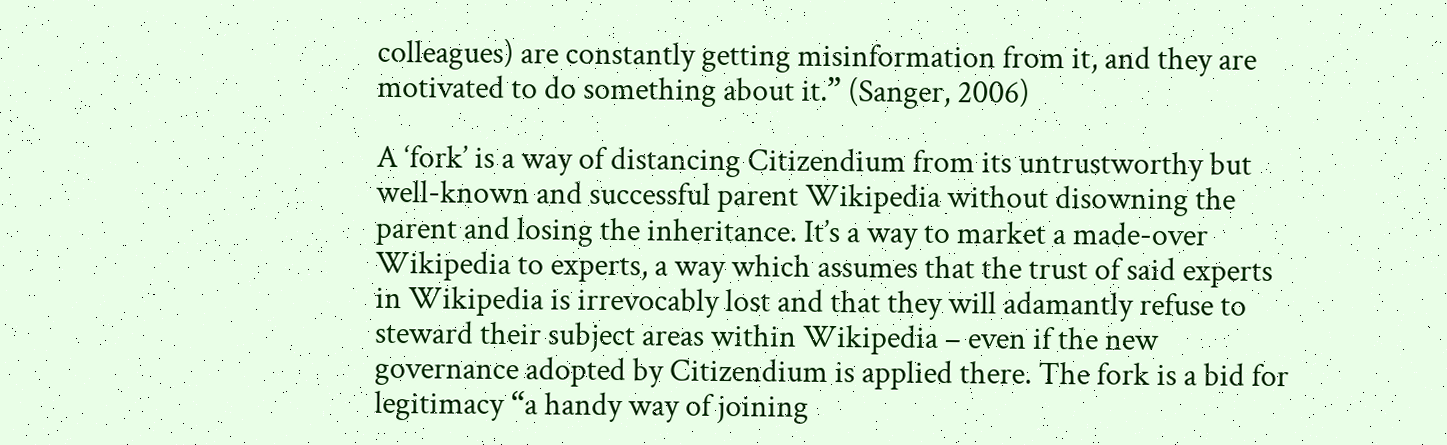colleagues) are constantly getting misinformation from it, and they are motivated to do something about it.” (Sanger, 2006)

A ‘fork’ is a way of distancing Citizendium from its untrustworthy but well-known and successful parent Wikipedia without disowning the parent and losing the inheritance. It’s a way to market a made-over Wikipedia to experts, a way which assumes that the trust of said experts in Wikipedia is irrevocably lost and that they will adamantly refuse to steward their subject areas within Wikipedia – even if the new governance adopted by Citizendium is applied there. The fork is a bid for legitimacy “a handy way of joining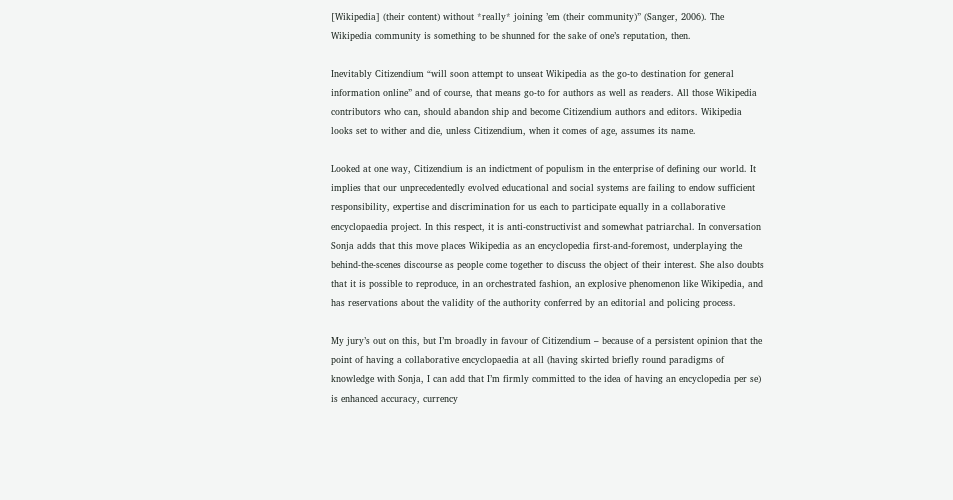[Wikipedia] (their content) without *really* joining ’em (their community)” (Sanger, 2006). The Wikipedia community is something to be shunned for the sake of one’s reputation, then.

Inevitably Citizendium “will soon attempt to unseat Wikipedia as the go-to destination for general information online” and of course, that means go-to for authors as well as readers. All those Wikipedia contributors who can, should abandon ship and become Citizendium authors and editors. Wikipedia looks set to wither and die, unless Citizendium, when it comes of age, assumes its name.

Looked at one way, Citizendium is an indictment of populism in the enterprise of defining our world. It implies that our unprecedentedly evolved educational and social systems are failing to endow sufficient responsibility, expertise and discrimination for us each to participate equally in a collaborative encyclopaedia project. In this respect, it is anti-constructivist and somewhat patriarchal. In conversation Sonja adds that this move places Wikipedia as an encyclopedia first-and-foremost, underplaying the behind-the-scenes discourse as people come together to discuss the object of their interest. She also doubts that it is possible to reproduce, in an orchestrated fashion, an explosive phenomenon like Wikipedia, and has reservations about the validity of the authority conferred by an editorial and policing process.

My jury’s out on this, but I’m broadly in favour of Citizendium – because of a persistent opinion that the point of having a collaborative encyclopaedia at all (having skirted briefly round paradigms of knowledge with Sonja, I can add that I’m firmly committed to the idea of having an encyclopedia per se) is enhanced accuracy, currency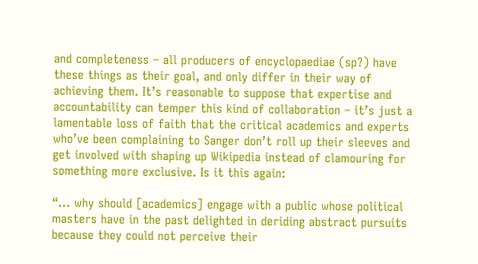and completeness – all producers of encyclopaediae (sp?) have these things as their goal, and only differ in their way of achieving them. It’s reasonable to suppose that expertise and accountability can temper this kind of collaboration – it’s just a lamentable loss of faith that the critical academics and experts who’ve been complaining to Sanger don’t roll up their sleeves and get involved with shaping up Wikipedia instead of clamouring for something more exclusive. Is it this again:

“… why should [academics] engage with a public whose political masters have in the past delighted in deriding abstract pursuits because they could not perceive their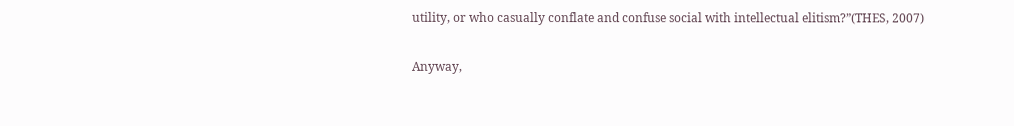utility, or who casually conflate and confuse social with intellectual elitism?”(THES, 2007)

Anyway,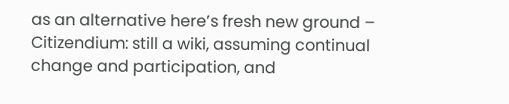as an alternative here’s fresh new ground – Citizendium: still a wiki, assuming continual change and participation, and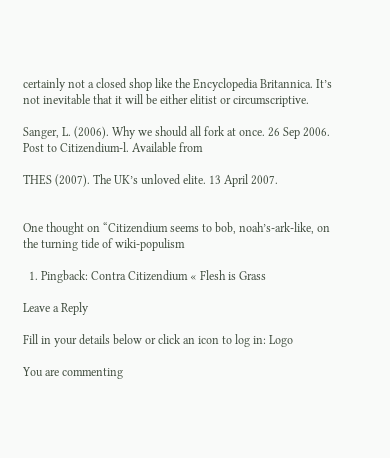certainly not a closed shop like the Encyclopedia Britannica. It’s not inevitable that it will be either elitist or circumscriptive.

Sanger, L. (2006). Why we should all fork at once. 26 Sep 2006. Post to Citizendium-l. Available from

THES (2007). The UK’s unloved elite. 13 April 2007.


One thought on “Citizendium seems to bob, noah’s-ark-like, on the turning tide of wiki-populism

  1. Pingback: Contra Citizendium « Flesh is Grass

Leave a Reply

Fill in your details below or click an icon to log in: Logo

You are commenting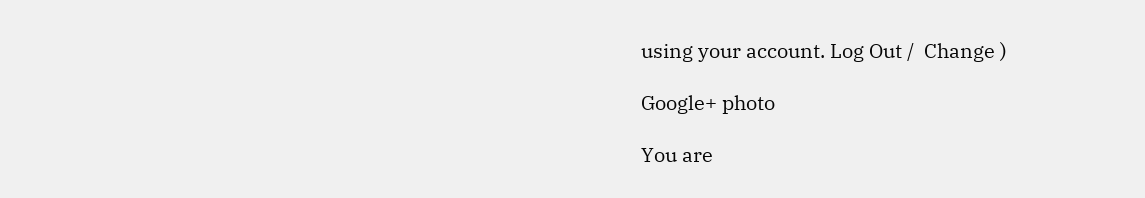using your account. Log Out /  Change )

Google+ photo

You are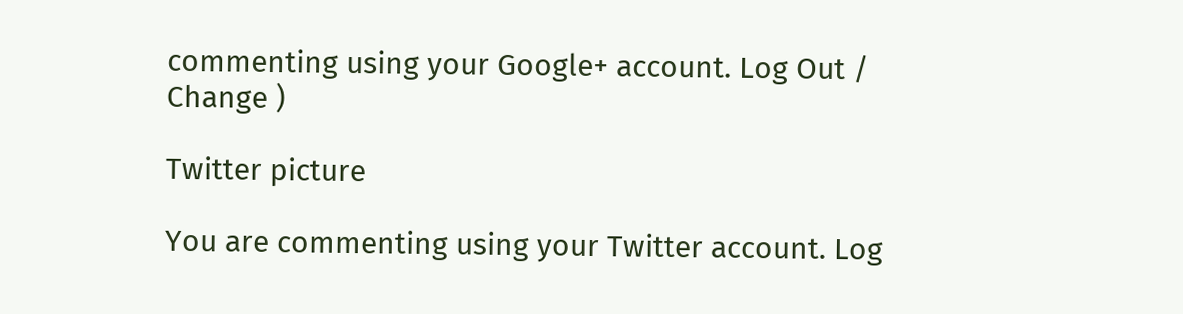commenting using your Google+ account. Log Out /  Change )

Twitter picture

You are commenting using your Twitter account. Log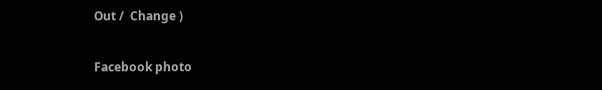Out /  Change )

Facebook photo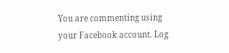You are commenting using your Facebook account. Log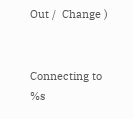Out /  Change )


Connecting to %s